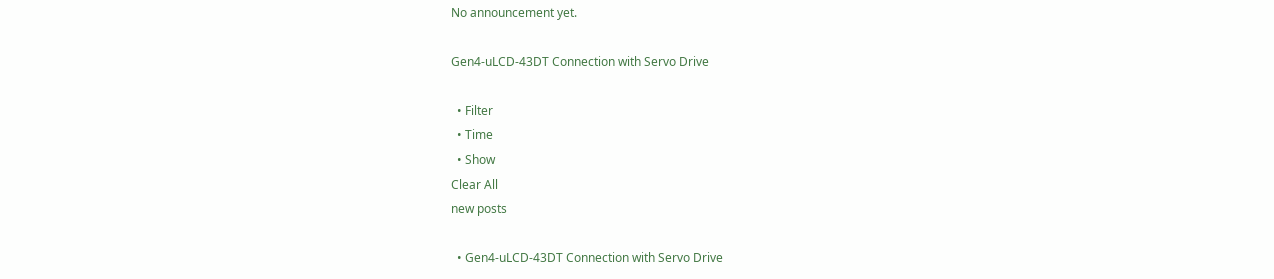No announcement yet.

Gen4-uLCD-43DT Connection with Servo Drive

  • Filter
  • Time
  • Show
Clear All
new posts

  • Gen4-uLCD-43DT Connection with Servo Drive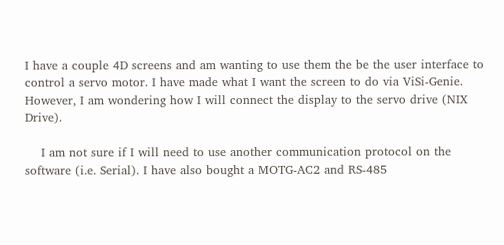I have a couple 4D screens and am wanting to use them the be the user interface to control a servo motor. I have made what I want the screen to do via ViSi-Genie. However, I am wondering how I will connect the display to the servo drive (NIX Drive).

    I am not sure if I will need to use another communication protocol on the software (i.e. Serial). I have also bought a MOTG-AC2 and RS-485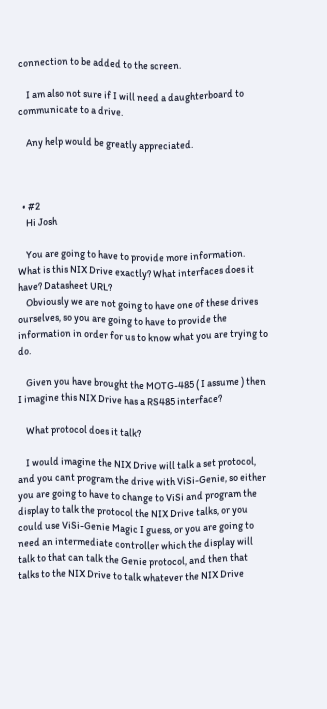connection to be added to the screen.

    I am also not sure if I will need a daughterboard to communicate to a drive.

    Any help would be greatly appreciated.



  • #2
    Hi Josh

    You are going to have to provide more information. What is this NIX Drive exactly? What interfaces does it have? Datasheet URL?
    Obviously we are not going to have one of these drives ourselves, so you are going to have to provide the information in order for us to know what you are trying to do.

    Given you have brought the MOTG-485 ( I assume ) then I imagine this NIX Drive has a RS485 interface?

    What protocol does it talk?

    I would imagine the NIX Drive will talk a set protocol, and you cant program the drive with ViSi-Genie, so either you are going to have to change to ViSi and program the display to talk the protocol the NIX Drive talks, or you could use ViSi-Genie Magic I guess, or you are going to need an intermediate controller which the display will talk to that can talk the Genie protocol, and then that talks to the NIX Drive to talk whatever the NIX Drive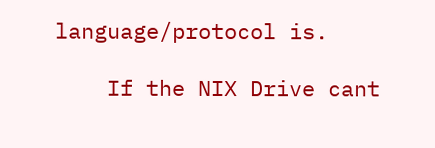language/protocol is.

    If the NIX Drive cant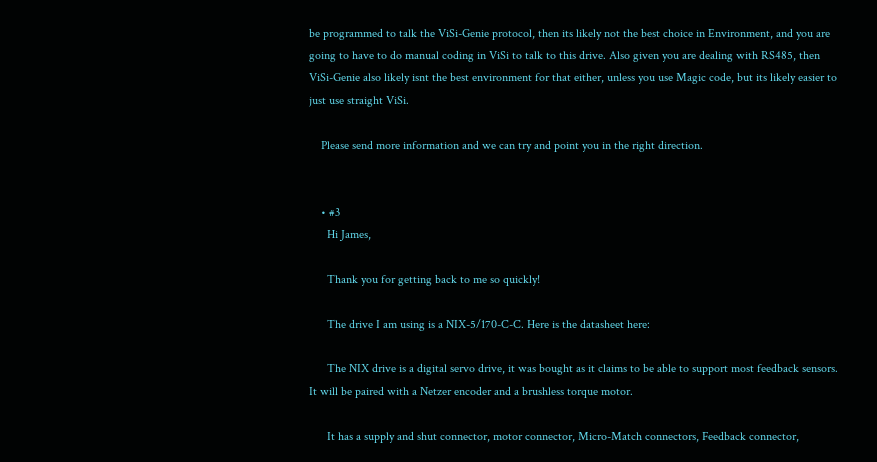be programmed to talk the ViSi-Genie protocol, then its likely not the best choice in Environment, and you are going to have to do manual coding in ViSi to talk to this drive. Also given you are dealing with RS485, then ViSi-Genie also likely isnt the best environment for that either, unless you use Magic code, but its likely easier to just use straight ViSi.

    Please send more information and we can try and point you in the right direction.


    • #3
      Hi James,

      Thank you for getting back to me so quickly!

      The drive I am using is a NIX-5/170-C-C. Here is the datasheet here:

      The NIX drive is a digital servo drive, it was bought as it claims to be able to support most feedback sensors. It will be paired with a Netzer encoder and a brushless torque motor.

      It has a supply and shut connector, motor connector, Micro-Match connectors, Feedback connector,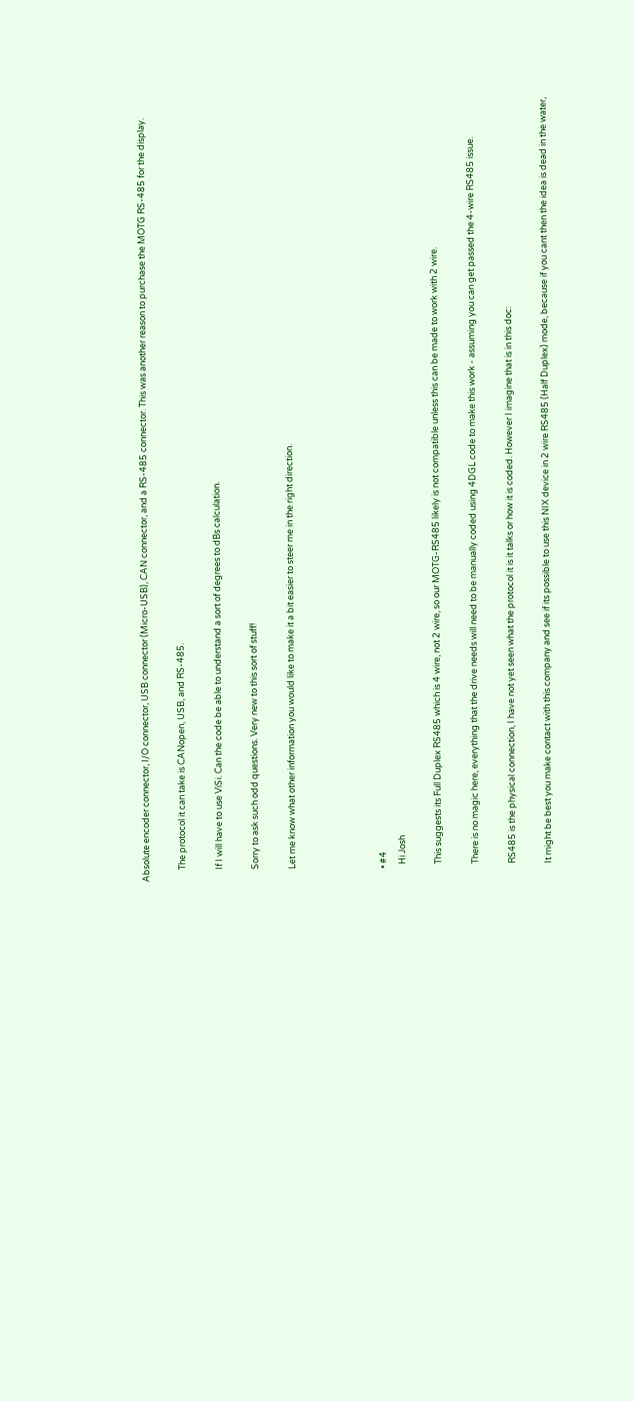Absolute encoder connector, I/O connector, USB connector (Micro-USB), CAN connector, and a RS-485 connector. This was another reason to purchase the MOTG RS-485 for the display.

      The protocol it can take is CANopen, USB, and RS-485.

      If I will have to use ViSi. Can the code be able to understand a sort of degrees to dBs calculation.

      Sorry to ask such odd questions. Very new to this sort of stuff!

      Let me know what other information you would like to make it a bit easier to steer me in the right direction.




      • #4
        Hi Josh

        This suggests its Full Duplex RS485 which is 4 wire, not 2 wire, so our MOTG-RS485 likely is not compatible unless this can be made to work with 2 wire.

        There is no magic here, everything that the drive needs will need to be manually coded using 4DGL code to make this work - assuming you can get passed the 4-wire RS485 issue.

        RS485 is the physical connection, I have not yet seen what the protocol it is it talks or how it is coded. However I imagine that is in this doc:

        It might be best you make contact with this company and see if its possible to use this NIX device in 2 wire RS485 (Half Duplex) mode, because if you cant then the idea is dead in the water,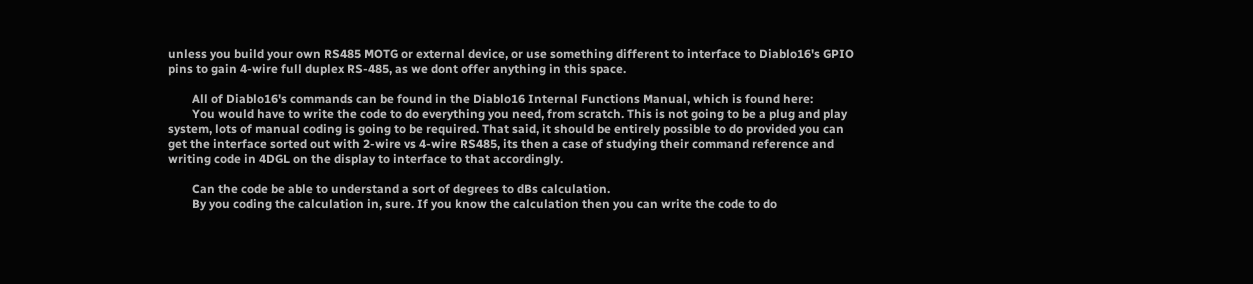unless you build your own RS485 MOTG or external device, or use something different to interface to Diablo16's GPIO pins to gain 4-wire full duplex RS-485, as we dont offer anything in this space.

        All of Diablo16's commands can be found in the Diablo16 Internal Functions Manual, which is found here:
        You would have to write the code to do everything you need, from scratch. This is not going to be a plug and play system, lots of manual coding is going to be required. That said, it should be entirely possible to do provided you can get the interface sorted out with 2-wire vs 4-wire RS485, its then a case of studying their command reference and writing code in 4DGL on the display to interface to that accordingly.

        Can the code be able to understand a sort of degrees to dBs calculation.
        By you coding the calculation in, sure. If you know the calculation then you can write the code to do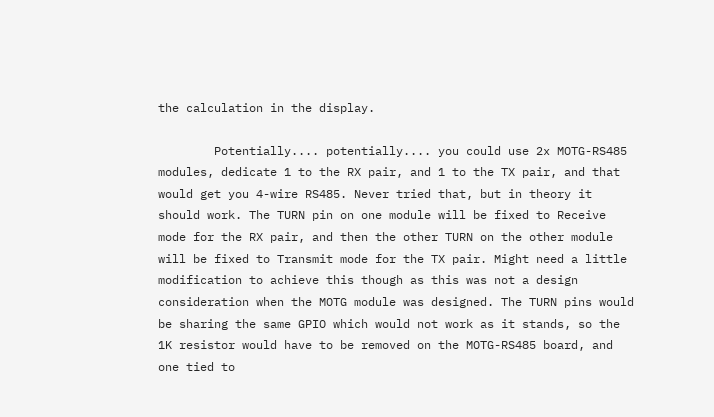the calculation in the display.

        Potentially.... potentially.... you could use 2x MOTG-RS485 modules, dedicate 1 to the RX pair, and 1 to the TX pair, and that would get you 4-wire RS485. Never tried that, but in theory it should work. The TURN pin on one module will be fixed to Receive mode for the RX pair, and then the other TURN on the other module will be fixed to Transmit mode for the TX pair. Might need a little modification to achieve this though as this was not a design consideration when the MOTG module was designed. The TURN pins would be sharing the same GPIO which would not work as it stands, so the 1K resistor would have to be removed on the MOTG-RS485 board, and one tied to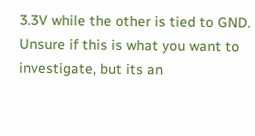3.3V while the other is tied to GND. Unsure if this is what you want to investigate, but its an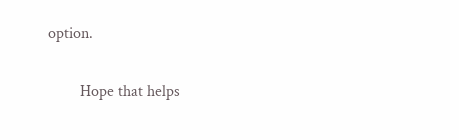option.

        Hope that helps